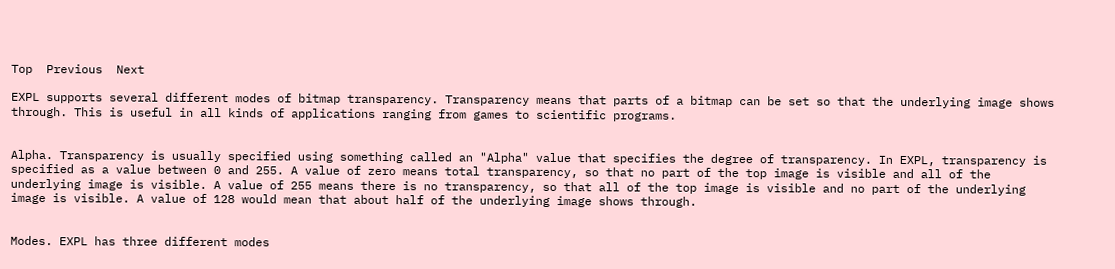Top  Previous  Next

EXPL supports several different modes of bitmap transparency. Transparency means that parts of a bitmap can be set so that the underlying image shows through. This is useful in all kinds of applications ranging from games to scientific programs.


Alpha. Transparency is usually specified using something called an "Alpha" value that specifies the degree of transparency. In EXPL, transparency is specified as a value between 0 and 255. A value of zero means total transparency, so that no part of the top image is visible and all of the underlying image is visible. A value of 255 means there is no transparency, so that all of the top image is visible and no part of the underlying image is visible. A value of 128 would mean that about half of the underlying image shows through.


Modes. EXPL has three different modes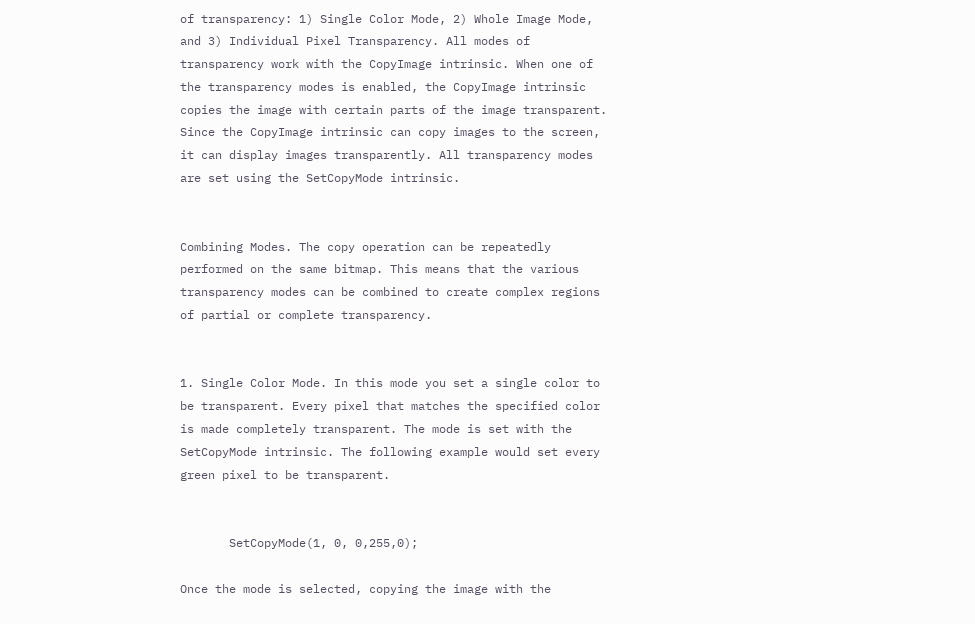of transparency: 1) Single Color Mode, 2) Whole Image Mode, and 3) Individual Pixel Transparency. All modes of transparency work with the CopyImage intrinsic. When one of the transparency modes is enabled, the CopyImage intrinsic copies the image with certain parts of the image transparent. Since the CopyImage intrinsic can copy images to the screen, it can display images transparently. All transparency modes are set using the SetCopyMode intrinsic.


Combining Modes. The copy operation can be repeatedly performed on the same bitmap. This means that the various transparency modes can be combined to create complex regions of partial or complete transparency.


1. Single Color Mode. In this mode you set a single color to be transparent. Every pixel that matches the specified color is made completely transparent. The mode is set with the SetCopyMode intrinsic. The following example would set every green pixel to be transparent.


       SetCopyMode(1, 0, 0,255,0);

Once the mode is selected, copying the image with the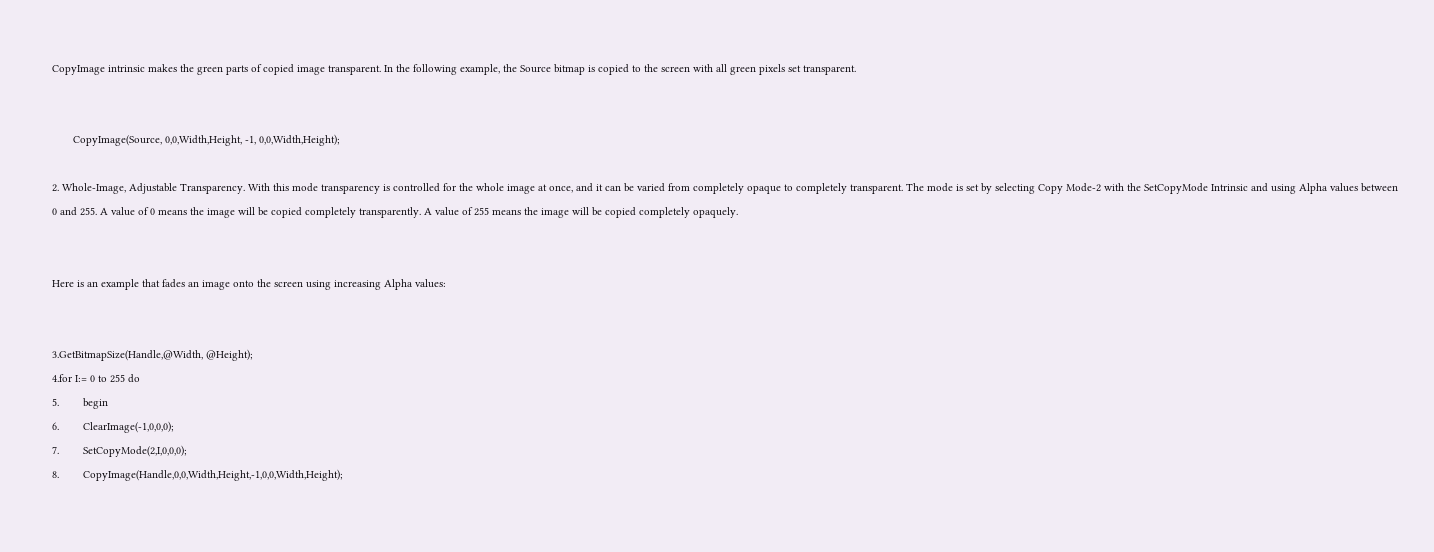CopyImage intrinsic makes the green parts of copied image transparent. In the following example, the Source bitmap is copied to the screen with all green pixels set transparent.


       CopyImage(Source, 0,0,Width,Height, -1, 0,0,Width,Height);

2. Whole-Image, Adjustable Transparency. With this mode transparency is controlled for the whole image at once, and it can be varied from completely opaque to completely transparent. The mode is set by selecting Copy Mode-2 with the SetCopyMode Intrinsic and using Alpha values between 0 and 255. A value of 0 means the image will be copied completely transparently. A value of 255 means the image will be copied completely opaquely.


Here is an example that fades an image onto the screen using increasing Alpha values:


3.GetBitmapSize(Handle,@Width, @Height);
4.for I:= 0 to 255 do
5.        begin
6.        ClearImage(-1,0,0,0);
7.        SetCopyMode(2,I,0,0,0);
8.        CopyImage(Handle,0,0,Width,Height,-1,0,0,Width,Height);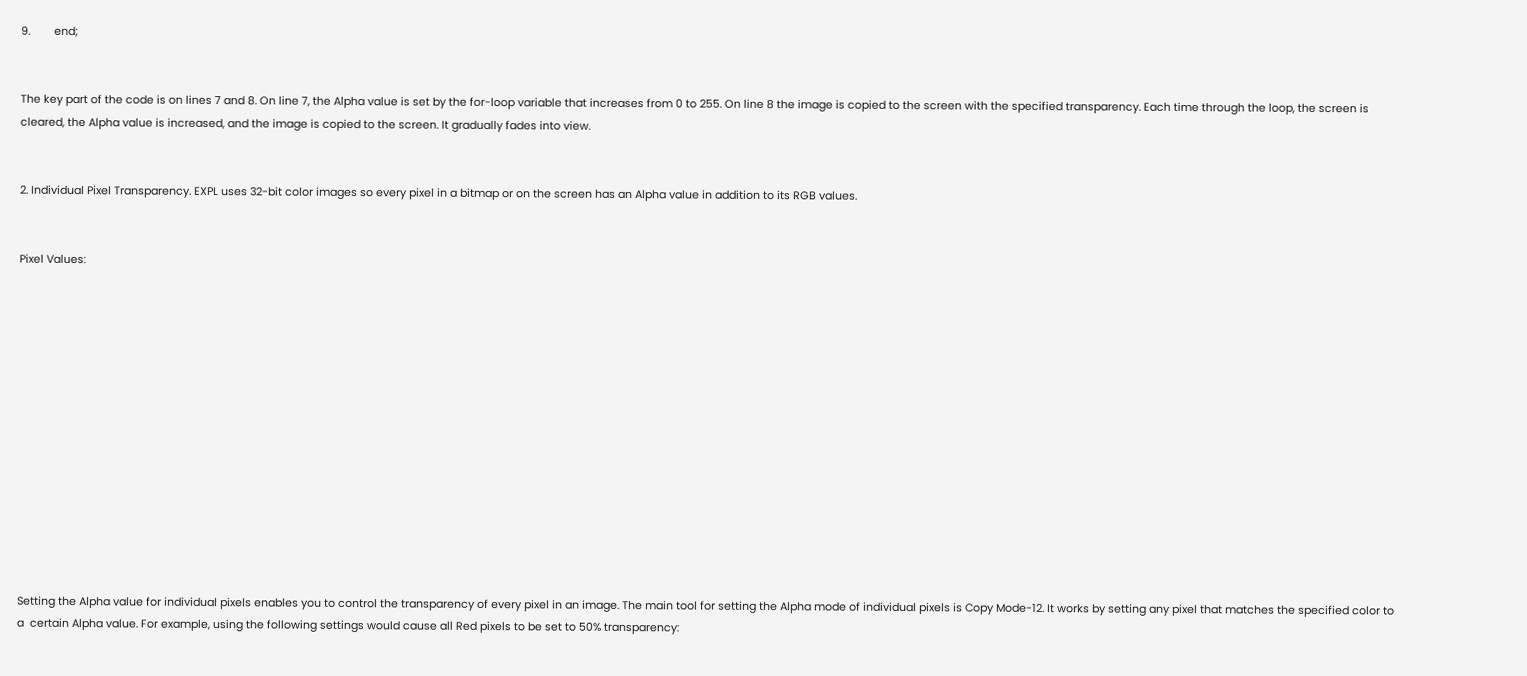9.        end;


The key part of the code is on lines 7 and 8. On line 7, the Alpha value is set by the for-loop variable that increases from 0 to 255. On line 8 the image is copied to the screen with the specified transparency. Each time through the loop, the screen is cleared, the Alpha value is increased, and the image is copied to the screen. It gradually fades into view.


2. Individual Pixel Transparency. EXPL uses 32-bit color images so every pixel in a bitmap or on the screen has an Alpha value in addition to its RGB values.


Pixel Values:














Setting the Alpha value for individual pixels enables you to control the transparency of every pixel in an image. The main tool for setting the Alpha mode of individual pixels is Copy Mode-12. It works by setting any pixel that matches the specified color to a  certain Alpha value. For example, using the following settings would cause all Red pixels to be set to 50% transparency: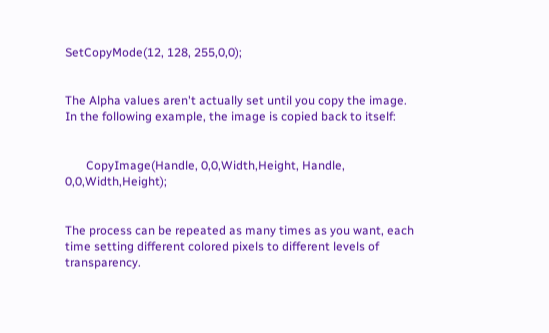SetCopyMode(12, 128, 255,0,0);


The Alpha values aren't actually set until you copy the image. In the following example, the image is copied back to itself:


       CopyImage(Handle, 0,0,Width,Height, Handle, 0,0,Width,Height);


The process can be repeated as many times as you want, each time setting different colored pixels to different levels of transparency.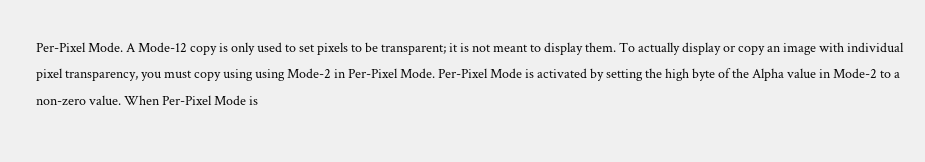Per-Pixel Mode. A Mode-12 copy is only used to set pixels to be transparent; it is not meant to display them. To actually display or copy an image with individual pixel transparency, you must copy using using Mode-2 in Per-Pixel Mode. Per-Pixel Mode is activated by setting the high byte of the Alpha value in Mode-2 to a non-zero value. When Per-Pixel Mode is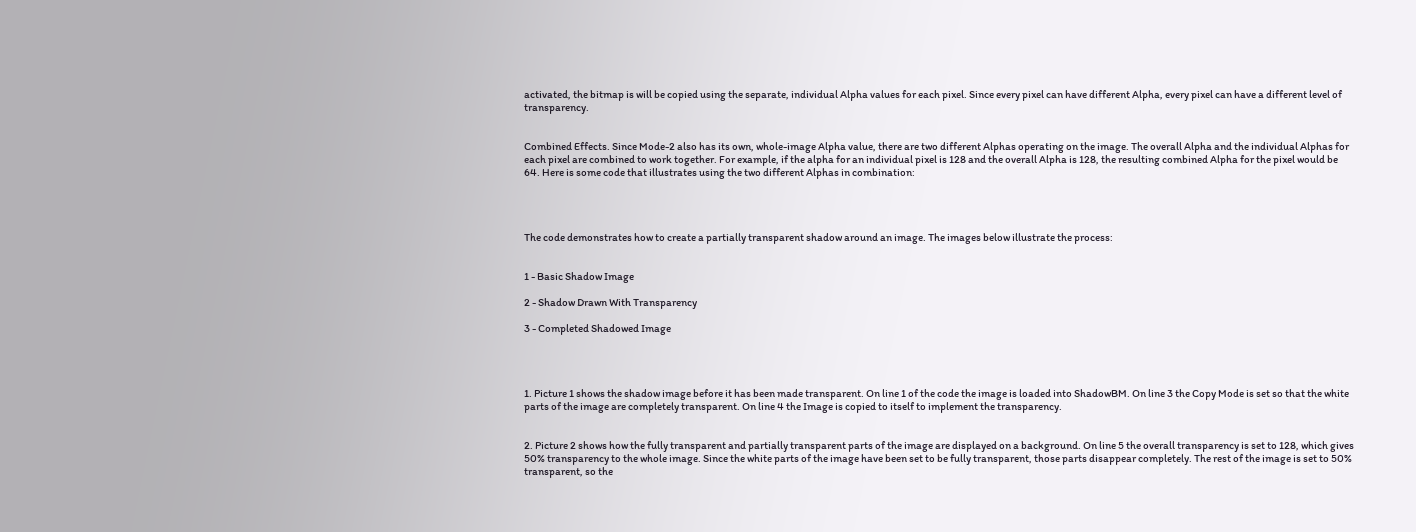activated, the bitmap is will be copied using the separate, individual Alpha values for each pixel. Since every pixel can have different Alpha, every pixel can have a different level of transparency.


Combined Effects. Since Mode-2 also has its own, whole-image Alpha value, there are two different Alphas operating on the image. The overall Alpha and the individual Alphas for each pixel are combined to work together. For example, if the alpha for an individual pixel is 128 and the overall Alpha is 128, the resulting combined Alpha for the pixel would be 64. Here is some code that illustrates using the two different Alphas in combination:




The code demonstrates how to create a partially transparent shadow around an image. The images below illustrate the process:


1 - Basic Shadow Image

2 - Shadow Drawn With Transparency

3 - Completed Shadowed Image




1. Picture 1 shows the shadow image before it has been made transparent. On line 1 of the code the image is loaded into ShadowBM. On line 3 the Copy Mode is set so that the white parts of the image are completely transparent. On line 4 the Image is copied to itself to implement the transparency.


2. Picture 2 shows how the fully transparent and partially transparent parts of the image are displayed on a background. On line 5 the overall transparency is set to 128, which gives 50% transparency to the whole image. Since the white parts of the image have been set to be fully transparent, those parts disappear completely. The rest of the image is set to 50% transparent, so the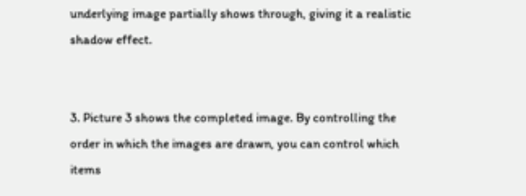underlying image partially shows through, giving it a realistic shadow effect.


3. Picture 3 shows the completed image. By controlling the order in which the images are drawn, you can control which items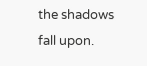the shadows fall upon.